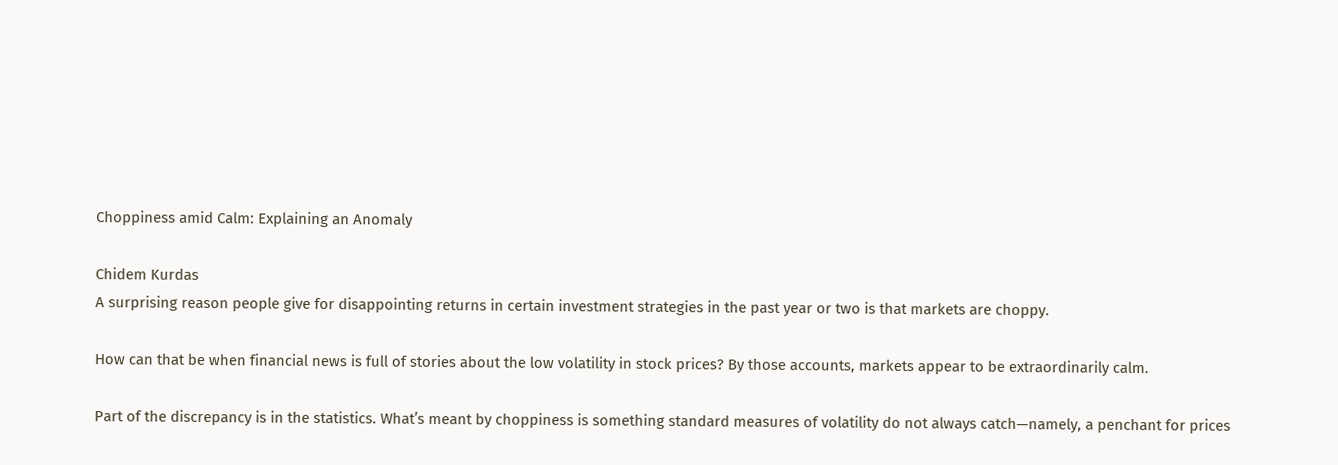Choppiness amid Calm: Explaining an Anomaly

Chidem Kurdas
A surprising reason people give for disappointing returns in certain investment strategies in the past year or two is that markets are choppy.

How can that be when financial news is full of stories about the low volatility in stock prices? By those accounts, markets appear to be extraordinarily calm.

Part of the discrepancy is in the statistics. What’s meant by choppiness is something standard measures of volatility do not always catch—namely, a penchant for prices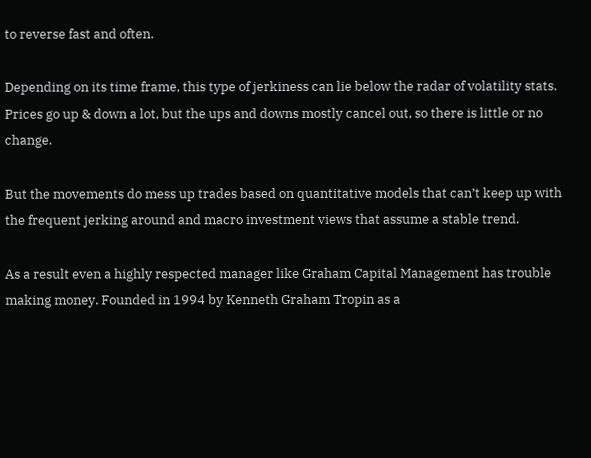to reverse fast and often.

Depending on its time frame, this type of jerkiness can lie below the radar of volatility stats. Prices go up & down a lot, but the ups and downs mostly cancel out, so there is little or no change.

But the movements do mess up trades based on quantitative models that can’t keep up with the frequent jerking around and macro investment views that assume a stable trend.

As a result even a highly respected manager like Graham Capital Management has trouble making money. Founded in 1994 by Kenneth Graham Tropin as a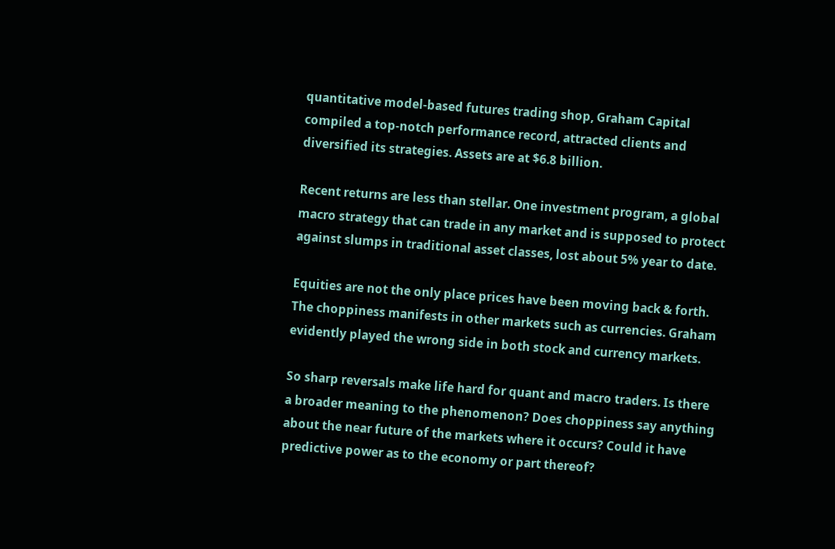quantitative model-based futures trading shop, Graham Capital compiled a top-notch performance record, attracted clients and diversified its strategies. Assets are at $6.8 billion.

Recent returns are less than stellar. One investment program, a global macro strategy that can trade in any market and is supposed to protect against slumps in traditional asset classes, lost about 5% year to date.

Equities are not the only place prices have been moving back & forth. The choppiness manifests in other markets such as currencies. Graham evidently played the wrong side in both stock and currency markets.

So sharp reversals make life hard for quant and macro traders. Is there a broader meaning to the phenomenon? Does choppiness say anything about the near future of the markets where it occurs? Could it have predictive power as to the economy or part thereof?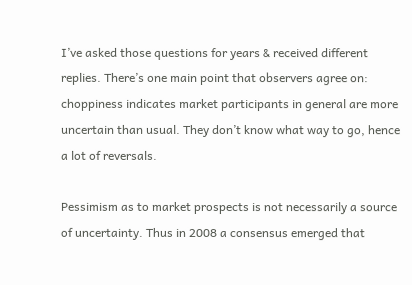I’ve asked those questions for years & received different replies. There’s one main point that observers agree on: choppiness indicates market participants in general are more uncertain than usual. They don’t know what way to go, hence a lot of reversals.

Pessimism as to market prospects is not necessarily a source of uncertainty. Thus in 2008 a consensus emerged that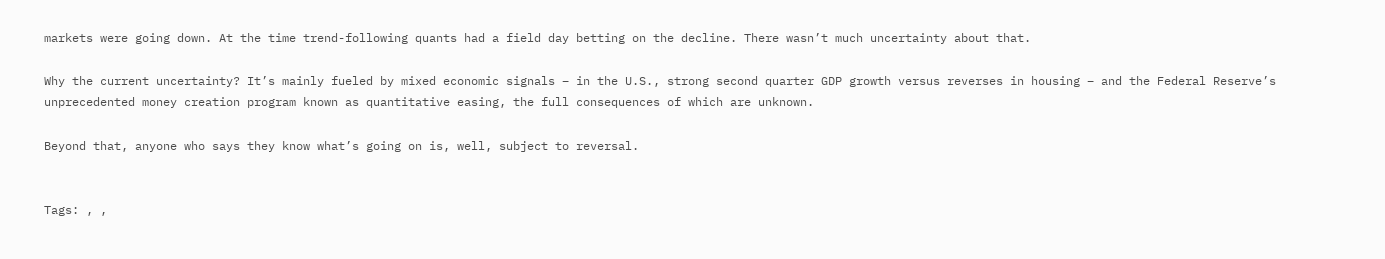markets were going down. At the time trend-following quants had a field day betting on the decline. There wasn’t much uncertainty about that.

Why the current uncertainty? It’s mainly fueled by mixed economic signals – in the U.S., strong second quarter GDP growth versus reverses in housing – and the Federal Reserve’s unprecedented money creation program known as quantitative easing, the full consequences of which are unknown.

Beyond that, anyone who says they know what’s going on is, well, subject to reversal.


Tags: , ,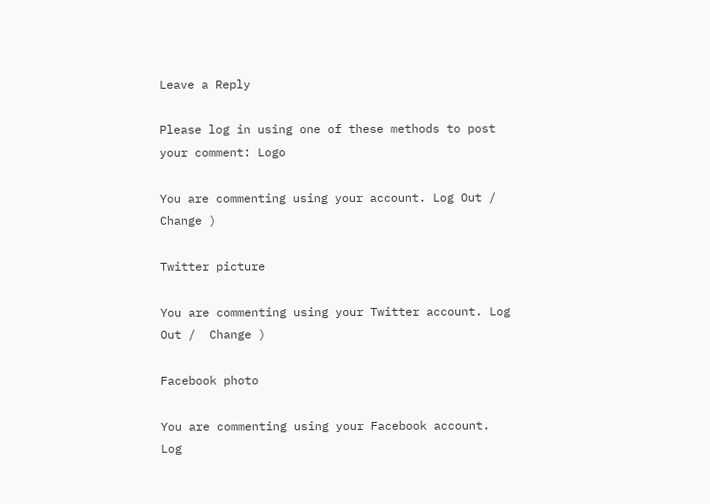Leave a Reply

Please log in using one of these methods to post your comment: Logo

You are commenting using your account. Log Out /  Change )

Twitter picture

You are commenting using your Twitter account. Log Out /  Change )

Facebook photo

You are commenting using your Facebook account. Log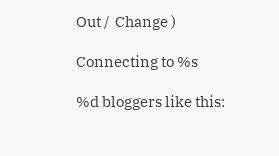Out /  Change )

Connecting to %s

%d bloggers like this: